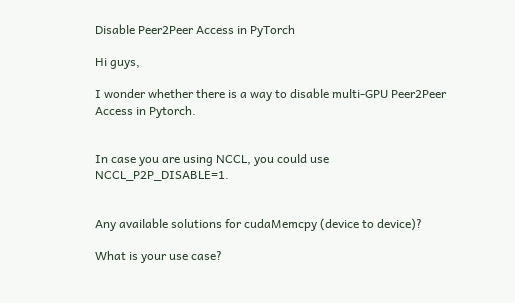Disable Peer2Peer Access in PyTorch

Hi guys,

I wonder whether there is a way to disable multi-GPU Peer2Peer Access in Pytorch.


In case you are using NCCL, you could use NCCL_P2P_DISABLE=1.


Any available solutions for cudaMemcpy (device to device)?

What is your use case?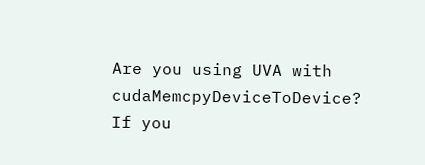Are you using UVA with cudaMemcpyDeviceToDevice?
If you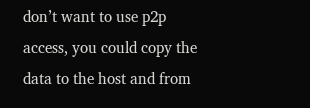don’t want to use p2p access, you could copy the data to the host and from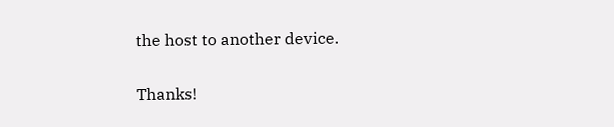the host to another device.

Thanks!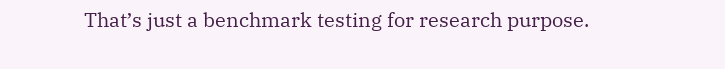That’s just a benchmark testing for research purpose.